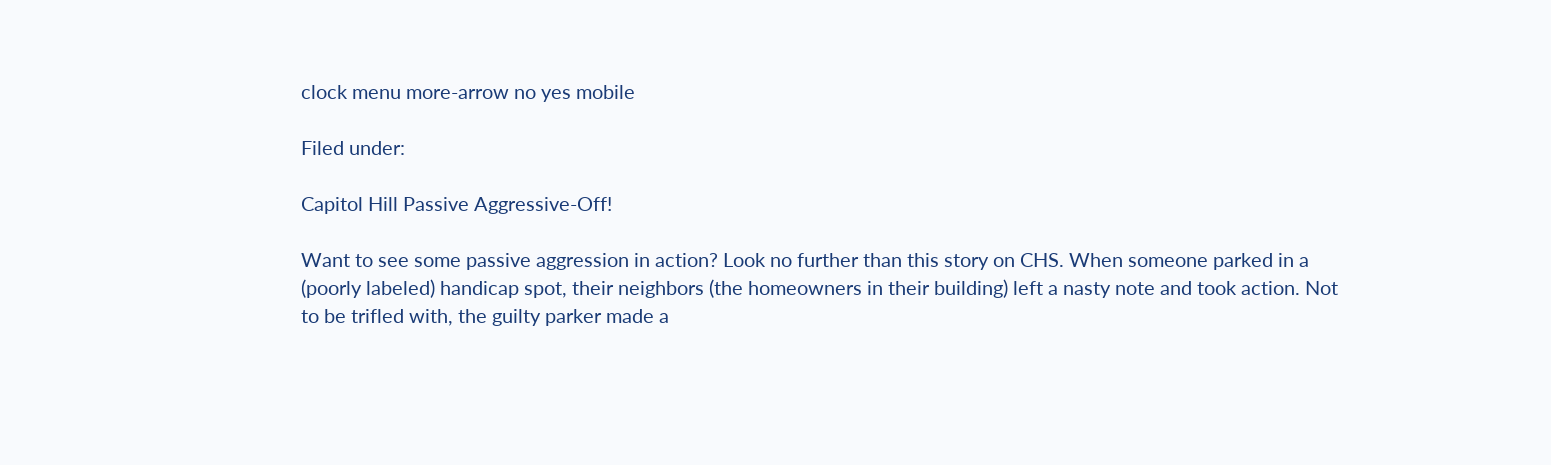clock menu more-arrow no yes mobile

Filed under:

Capitol Hill Passive Aggressive-Off!

Want to see some passive aggression in action? Look no further than this story on CHS. When someone parked in a (poorly labeled) handicap spot, their neighbors (the homeowners in their building) left a nasty note and took action. Not to be trifled with, the guilty parker made a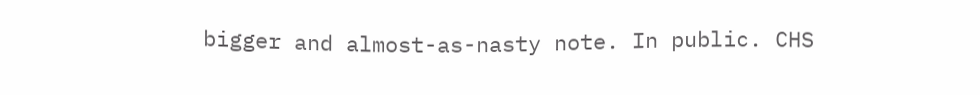bigger and almost-as-nasty note. In public. CHS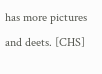has more pictures and deets. [CHS]